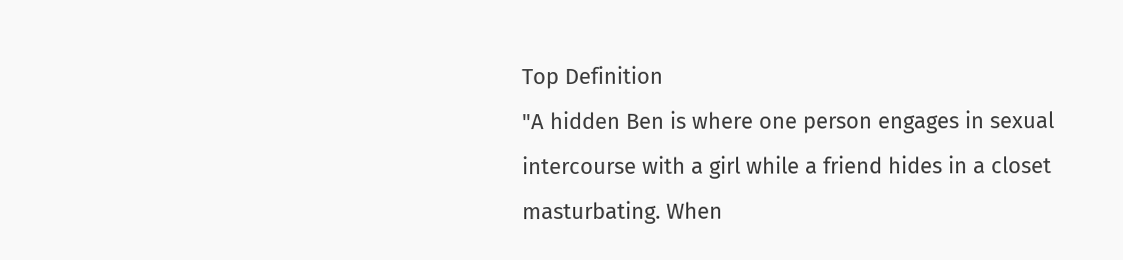Top Definition
"A hidden Ben is where one person engages in sexual intercourse with a girl while a friend hides in a closet masturbating. When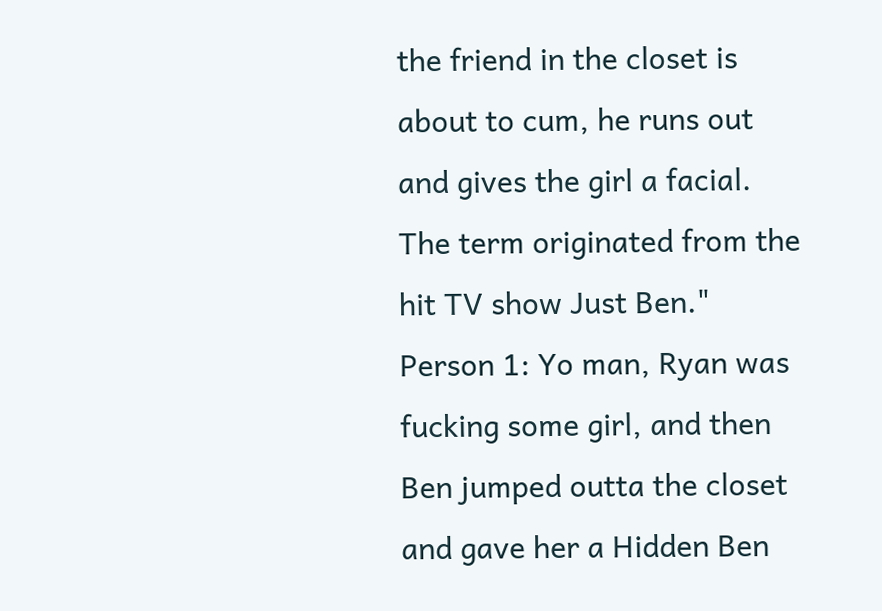the friend in the closet is about to cum, he runs out and gives the girl a facial. The term originated from the hit TV show Just Ben."
Person 1: Yo man, Ryan was fucking some girl, and then Ben jumped outta the closet and gave her a Hidden Ben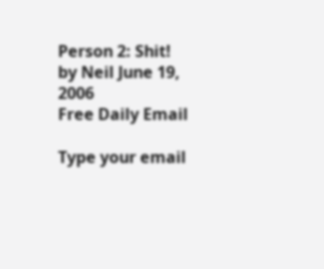Person 2: Shit!
by Neil June 19, 2006
Free Daily Email

Type your email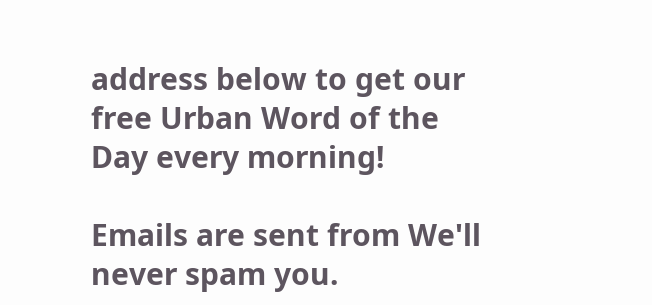address below to get our free Urban Word of the Day every morning!

Emails are sent from We'll never spam you.